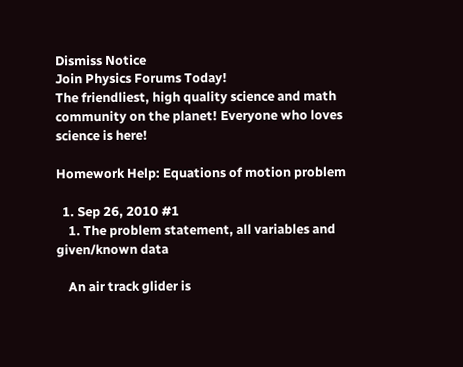Dismiss Notice
Join Physics Forums Today!
The friendliest, high quality science and math community on the planet! Everyone who loves science is here!

Homework Help: Equations of motion problem

  1. Sep 26, 2010 #1
    1. The problem statement, all variables and given/known data

    An air track glider is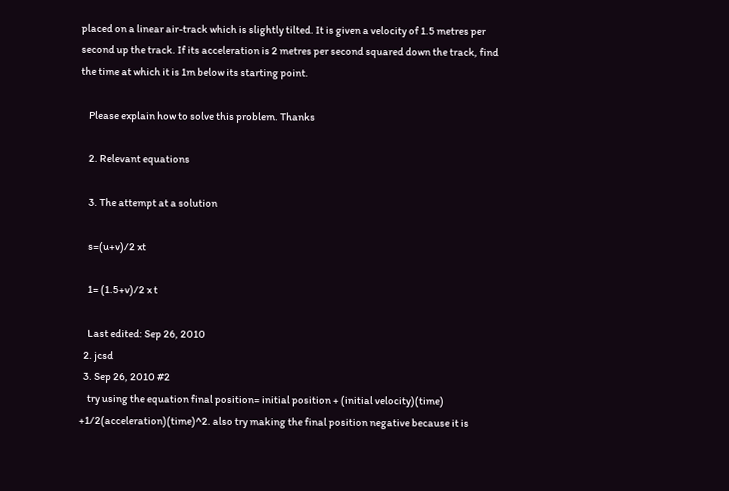placed on a linear air-track which is slightly tilted. It is given a velocity of 1.5 metres per second up the track. If its acceleration is 2 metres per second squared down the track, find the time at which it is 1m below its starting point.

    Please explain how to solve this problem. Thanks

    2. Relevant equations

    3. The attempt at a solution

    s=(u+v)/2 xt

    1= (1.5+v)/2 x t

    Last edited: Sep 26, 2010
  2. jcsd
  3. Sep 26, 2010 #2
    try using the equation final position= initial position + (initial velocity)(time) +1/2(acceleration)(time)^2. also try making the final position negative because it is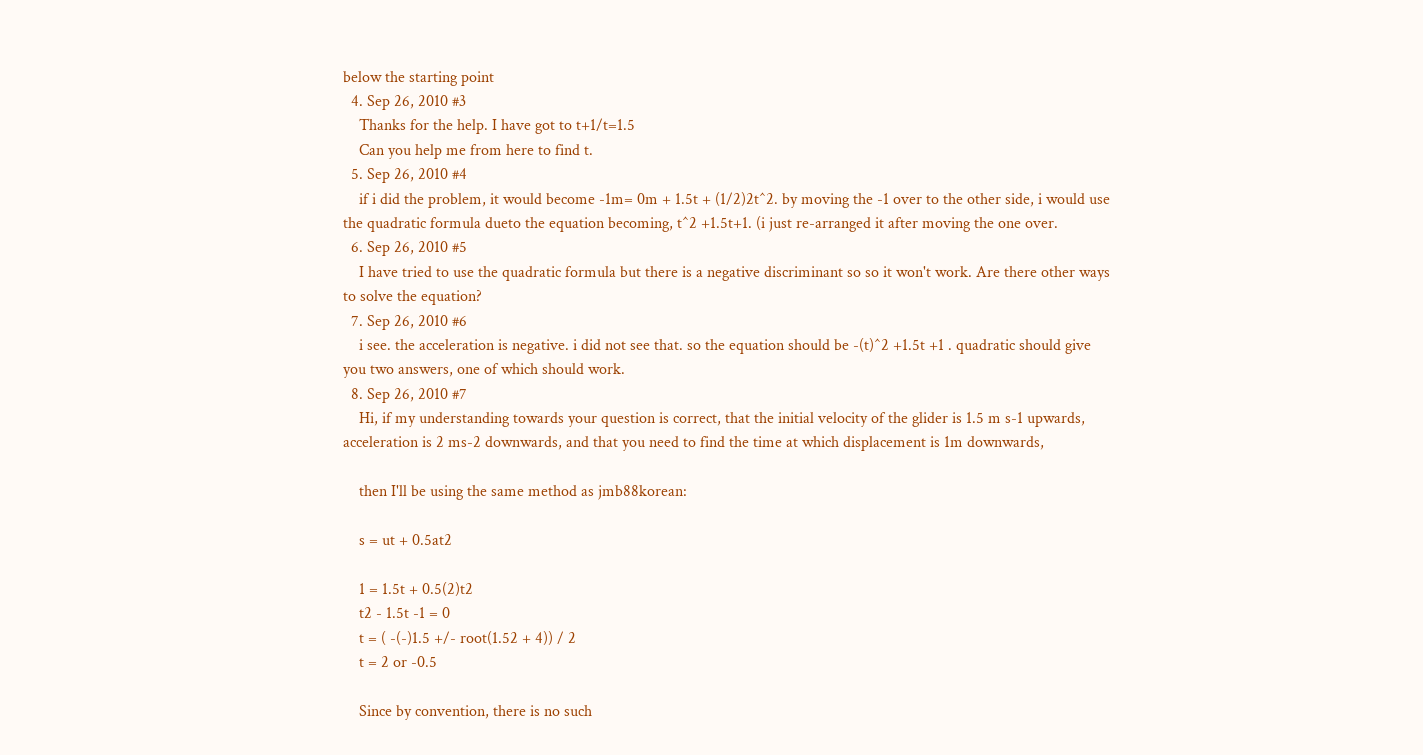below the starting point
  4. Sep 26, 2010 #3
    Thanks for the help. I have got to t+1/t=1.5
    Can you help me from here to find t.
  5. Sep 26, 2010 #4
    if i did the problem, it would become -1m= 0m + 1.5t + (1/2)2t^2. by moving the -1 over to the other side, i would use the quadratic formula dueto the equation becoming, t^2 +1.5t+1. (i just re-arranged it after moving the one over.
  6. Sep 26, 2010 #5
    I have tried to use the quadratic formula but there is a negative discriminant so so it won't work. Are there other ways to solve the equation?
  7. Sep 26, 2010 #6
    i see. the acceleration is negative. i did not see that. so the equation should be -(t)^2 +1.5t +1 . quadratic should give you two answers, one of which should work.
  8. Sep 26, 2010 #7
    Hi, if my understanding towards your question is correct, that the initial velocity of the glider is 1.5 m s-1 upwards, acceleration is 2 ms-2 downwards, and that you need to find the time at which displacement is 1m downwards,

    then I'll be using the same method as jmb88korean:

    s = ut + 0.5at2

    1 = 1.5t + 0.5(2)t2
    t2 - 1.5t -1 = 0
    t = ( -(-)1.5 +/- root(1.52 + 4)) / 2
    t = 2 or -0.5

    Since by convention, there is no such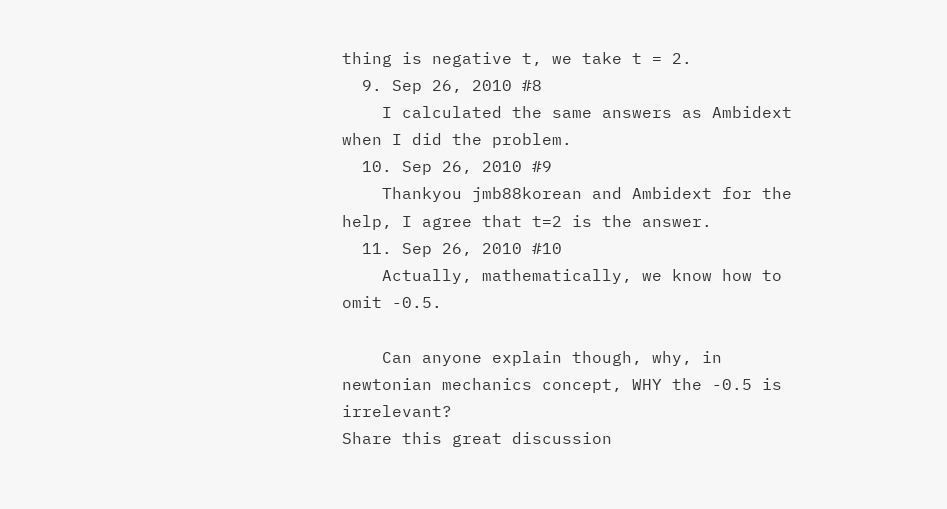thing is negative t, we take t = 2.
  9. Sep 26, 2010 #8
    I calculated the same answers as Ambidext when I did the problem.
  10. Sep 26, 2010 #9
    Thankyou jmb88korean and Ambidext for the help, I agree that t=2 is the answer.
  11. Sep 26, 2010 #10
    Actually, mathematically, we know how to omit -0.5.

    Can anyone explain though, why, in newtonian mechanics concept, WHY the -0.5 is irrelevant?
Share this great discussion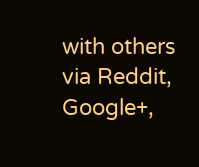with others via Reddit, Google+,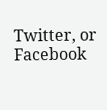Twitter, or Facebook